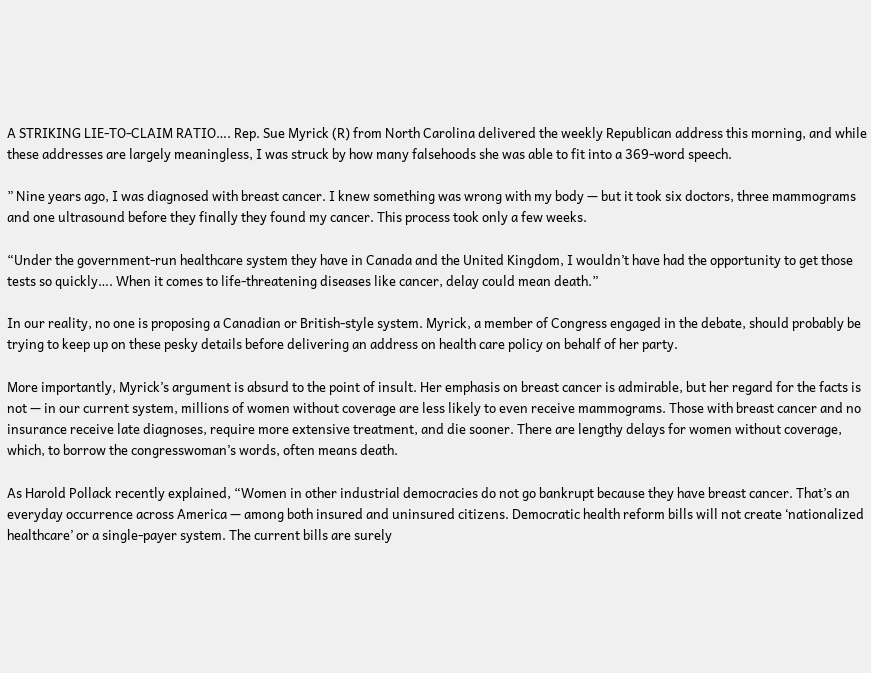A STRIKING LIE-TO-CLAIM RATIO…. Rep. Sue Myrick (R) from North Carolina delivered the weekly Republican address this morning, and while these addresses are largely meaningless, I was struck by how many falsehoods she was able to fit into a 369-word speech.

” Nine years ago, I was diagnosed with breast cancer. I knew something was wrong with my body — but it took six doctors, three mammograms and one ultrasound before they finally they found my cancer. This process took only a few weeks.

“Under the government-run healthcare system they have in Canada and the United Kingdom, I wouldn’t have had the opportunity to get those tests so quickly…. When it comes to life-threatening diseases like cancer, delay could mean death.”

In our reality, no one is proposing a Canadian or British-style system. Myrick, a member of Congress engaged in the debate, should probably be trying to keep up on these pesky details before delivering an address on health care policy on behalf of her party.

More importantly, Myrick’s argument is absurd to the point of insult. Her emphasis on breast cancer is admirable, but her regard for the facts is not — in our current system, millions of women without coverage are less likely to even receive mammograms. Those with breast cancer and no insurance receive late diagnoses, require more extensive treatment, and die sooner. There are lengthy delays for women without coverage, which, to borrow the congresswoman’s words, often means death.

As Harold Pollack recently explained, “Women in other industrial democracies do not go bankrupt because they have breast cancer. That’s an everyday occurrence across America — among both insured and uninsured citizens. Democratic health reform bills will not create ‘nationalized healthcare’ or a single-payer system. The current bills are surely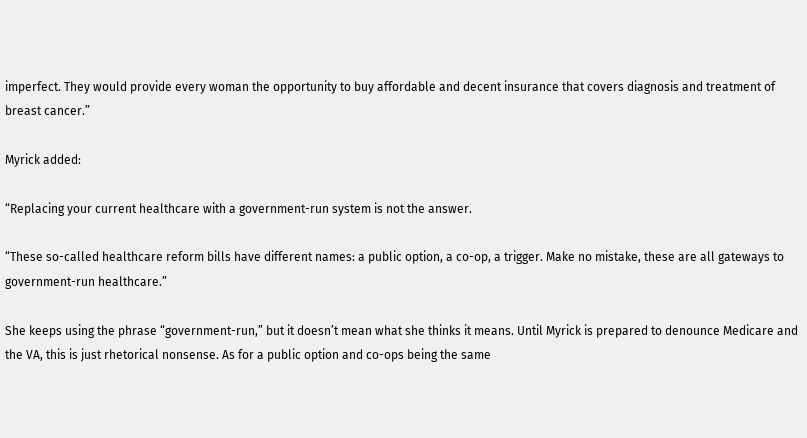imperfect. They would provide every woman the opportunity to buy affordable and decent insurance that covers diagnosis and treatment of breast cancer.”

Myrick added:

“Replacing your current healthcare with a government-run system is not the answer.

“These so-called healthcare reform bills have different names: a public option, a co-op, a trigger. Make no mistake, these are all gateways to government-run healthcare.”

She keeps using the phrase “government-run,” but it doesn’t mean what she thinks it means. Until Myrick is prepared to denounce Medicare and the VA, this is just rhetorical nonsense. As for a public option and co-ops being the same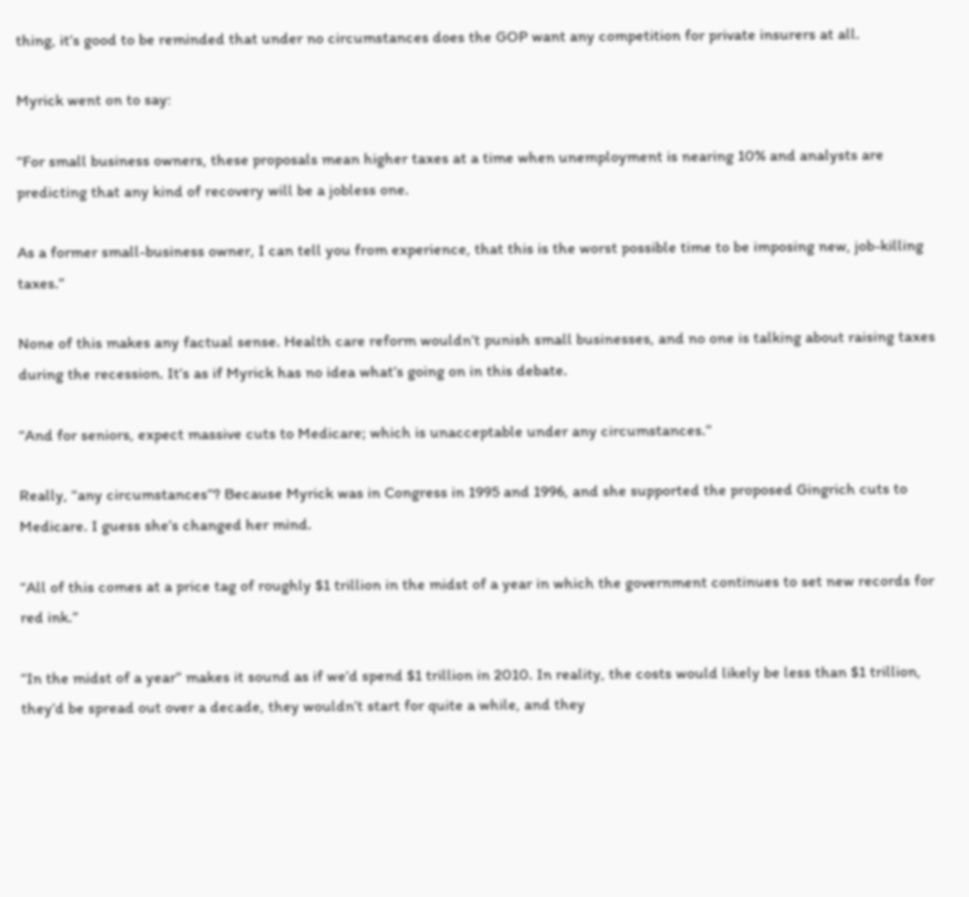thing, it’s good to be reminded that under no circumstances does the GOP want any competition for private insurers at all.

Myrick went on to say:

“For small business owners, these proposals mean higher taxes at a time when unemployment is nearing 10% and analysts are predicting that any kind of recovery will be a jobless one.

As a former small-business owner, I can tell you from experience, that this is the worst possible time to be imposing new, job-killing taxes.”

None of this makes any factual sense. Health care reform wouldn’t punish small businesses, and no one is talking about raising taxes during the recession. It’s as if Myrick has no idea what’s going on in this debate.

“And for seniors, expect massive cuts to Medicare; which is unacceptable under any circumstances.”

Really, “any circumstances”? Because Myrick was in Congress in 1995 and 1996, and she supported the proposed Gingrich cuts to Medicare. I guess she’s changed her mind.

“All of this comes at a price tag of roughly $1 trillion in the midst of a year in which the government continues to set new records for red ink.”

“In the midst of a year” makes it sound as if we’d spend $1 trillion in 2010. In reality, the costs would likely be less than $1 trillion, they’d be spread out over a decade, they wouldn’t start for quite a while, and they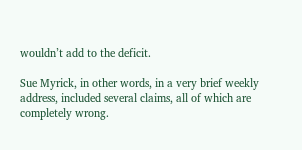wouldn’t add to the deficit.

Sue Myrick, in other words, in a very brief weekly address, included several claims, all of which are completely wrong.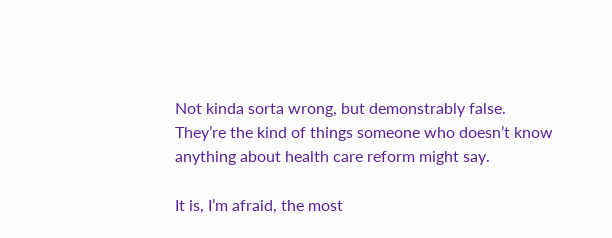Not kinda sorta wrong, but demonstrably false. They’re the kind of things someone who doesn’t know anything about health care reform might say.

It is, I’m afraid, the most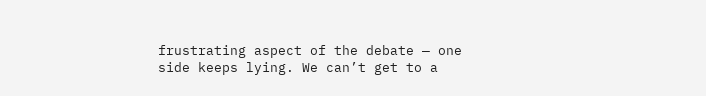frustrating aspect of the debate — one side keeps lying. We can’t get to a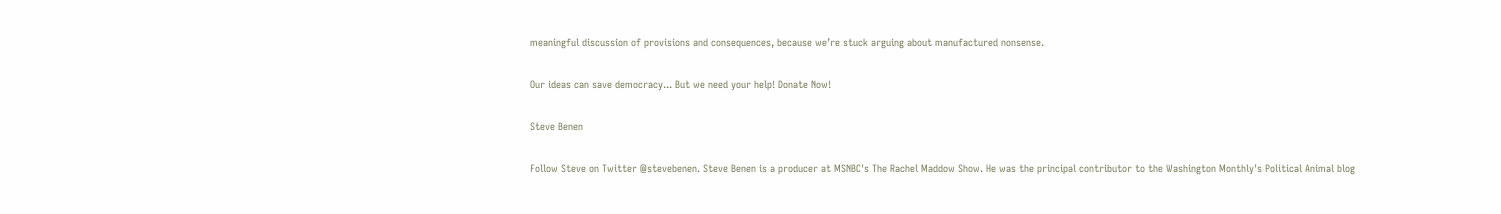meaningful discussion of provisions and consequences, because we’re stuck arguing about manufactured nonsense.

Our ideas can save democracy... But we need your help! Donate Now!

Steve Benen

Follow Steve on Twitter @stevebenen. Steve Benen is a producer at MSNBC's The Rachel Maddow Show. He was the principal contributor to the Washington Monthly's Political Animal blog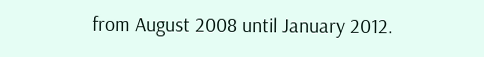from August 2008 until January 2012.